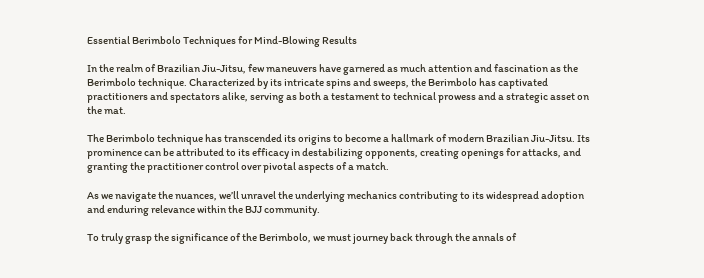Essential Berimbolo Techniques for Mind-Blowing Results

In the realm of Brazilian Jiu-Jitsu, few maneuvers have garnered as much attention and fascination as the Berimbolo technique. Characterized by its intricate spins and sweeps, the Berimbolo has captivated practitioners and spectators alike, serving as both a testament to technical prowess and a strategic asset on the mat.

The Berimbolo technique has transcended its origins to become a hallmark of modern Brazilian Jiu-Jitsu. Its prominence can be attributed to its efficacy in destabilizing opponents, creating openings for attacks, and granting the practitioner control over pivotal aspects of a match.

As we navigate the nuances, we’ll unravel the underlying mechanics contributing to its widespread adoption and enduring relevance within the BJJ community.

To truly grasp the significance of the Berimbolo, we must journey back through the annals of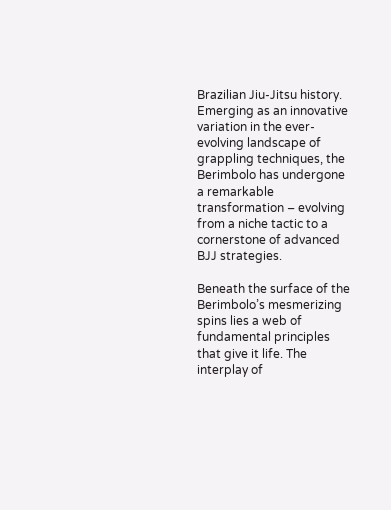Brazilian Jiu-Jitsu history. Emerging as an innovative variation in the ever-evolving landscape of grappling techniques, the Berimbolo has undergone a remarkable transformation – evolving from a niche tactic to a cornerstone of advanced BJJ strategies.

Beneath the surface of the Berimbolo’s mesmerizing spins lies a web of fundamental principles that give it life. The interplay of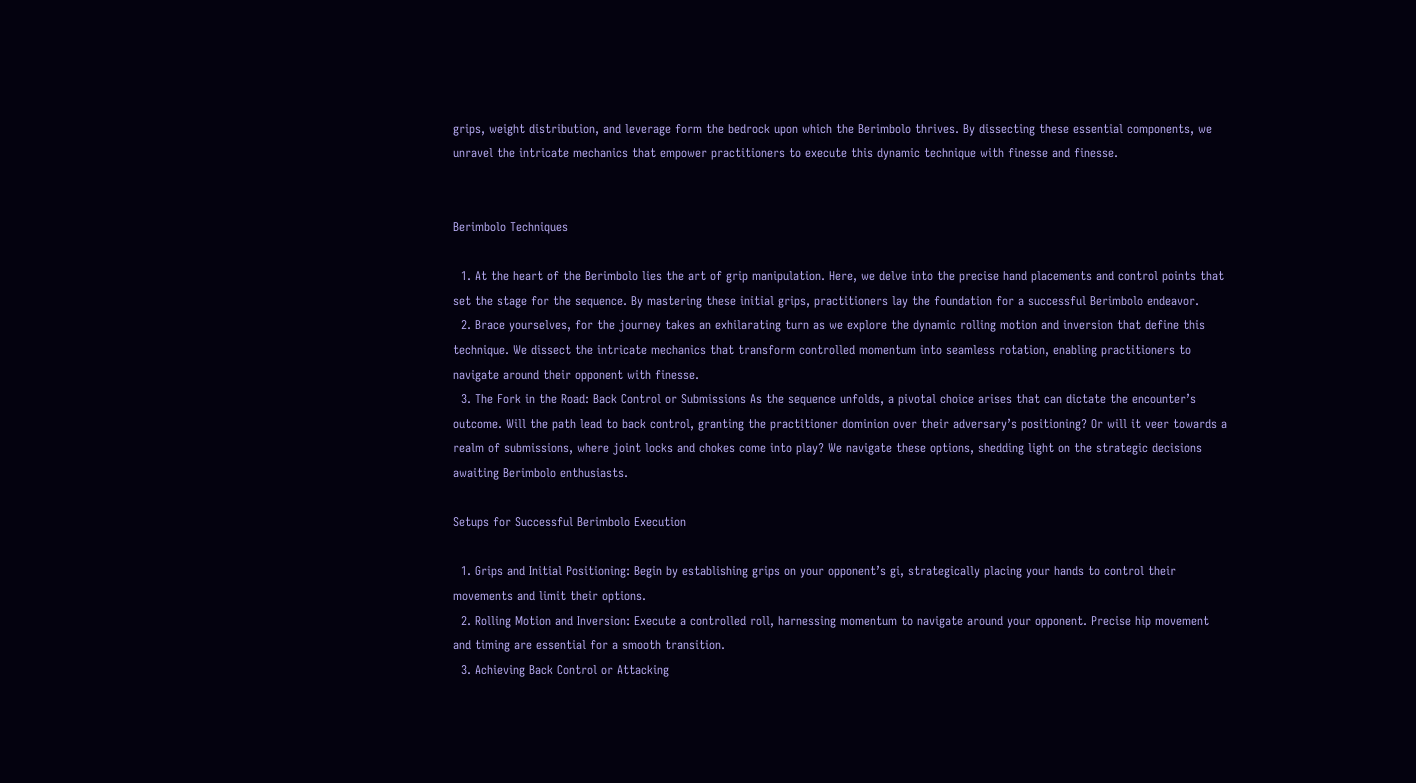grips, weight distribution, and leverage form the bedrock upon which the Berimbolo thrives. By dissecting these essential components, we unravel the intricate mechanics that empower practitioners to execute this dynamic technique with finesse and finesse.


Berimbolo Techniques

  1. At the heart of the Berimbolo lies the art of grip manipulation. Here, we delve into the precise hand placements and control points that set the stage for the sequence. By mastering these initial grips, practitioners lay the foundation for a successful Berimbolo endeavor.
  2. Brace yourselves, for the journey takes an exhilarating turn as we explore the dynamic rolling motion and inversion that define this technique. We dissect the intricate mechanics that transform controlled momentum into seamless rotation, enabling practitioners to navigate around their opponent with finesse.
  3. The Fork in the Road: Back Control or Submissions As the sequence unfolds, a pivotal choice arises that can dictate the encounter’s outcome. Will the path lead to back control, granting the practitioner dominion over their adversary’s positioning? Or will it veer towards a realm of submissions, where joint locks and chokes come into play? We navigate these options, shedding light on the strategic decisions awaiting Berimbolo enthusiasts.

Setups for Successful Berimbolo Execution

  1. Grips and Initial Positioning: Begin by establishing grips on your opponent’s gi, strategically placing your hands to control their movements and limit their options.
  2. Rolling Motion and Inversion: Execute a controlled roll, harnessing momentum to navigate around your opponent. Precise hip movement and timing are essential for a smooth transition.
  3. Achieving Back Control or Attacking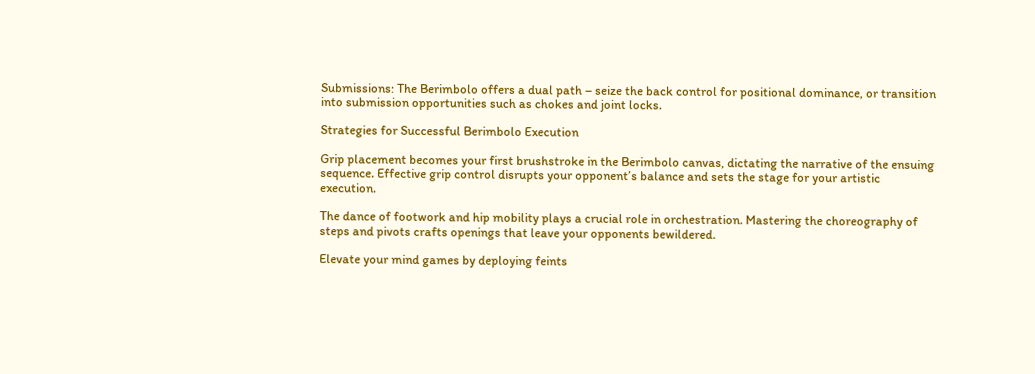Submissions: The Berimbolo offers a dual path – seize the back control for positional dominance, or transition into submission opportunities such as chokes and joint locks.

Strategies for Successful Berimbolo Execution

Grip placement becomes your first brushstroke in the Berimbolo canvas, dictating the narrative of the ensuing sequence. Effective grip control disrupts your opponent’s balance and sets the stage for your artistic execution.

The dance of footwork and hip mobility plays a crucial role in orchestration. Mastering the choreography of steps and pivots crafts openings that leave your opponents bewildered.

Elevate your mind games by deploying feints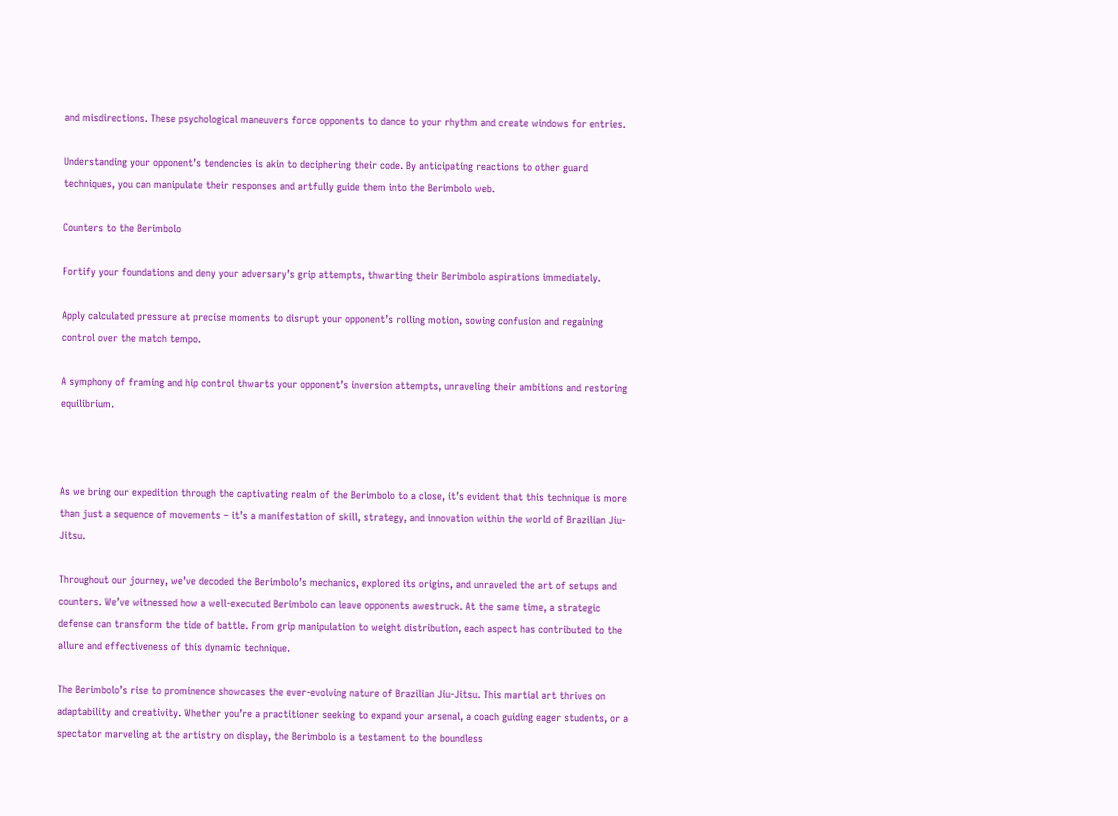and misdirections. These psychological maneuvers force opponents to dance to your rhythm and create windows for entries.

Understanding your opponent’s tendencies is akin to deciphering their code. By anticipating reactions to other guard techniques, you can manipulate their responses and artfully guide them into the Berimbolo web.

Counters to the Berimbolo

Fortify your foundations and deny your adversary’s grip attempts, thwarting their Berimbolo aspirations immediately.

Apply calculated pressure at precise moments to disrupt your opponent’s rolling motion, sowing confusion and regaining control over the match tempo.

A symphony of framing and hip control thwarts your opponent’s inversion attempts, unraveling their ambitions and restoring equilibrium.



As we bring our expedition through the captivating realm of the Berimbolo to a close, it’s evident that this technique is more than just a sequence of movements – it’s a manifestation of skill, strategy, and innovation within the world of Brazilian Jiu-Jitsu.

Throughout our journey, we’ve decoded the Berimbolo’s mechanics, explored its origins, and unraveled the art of setups and counters. We’ve witnessed how a well-executed Berimbolo can leave opponents awestruck. At the same time, a strategic defense can transform the tide of battle. From grip manipulation to weight distribution, each aspect has contributed to the allure and effectiveness of this dynamic technique.

The Berimbolo’s rise to prominence showcases the ever-evolving nature of Brazilian Jiu-Jitsu. This martial art thrives on adaptability and creativity. Whether you’re a practitioner seeking to expand your arsenal, a coach guiding eager students, or a spectator marveling at the artistry on display, the Berimbolo is a testament to the boundless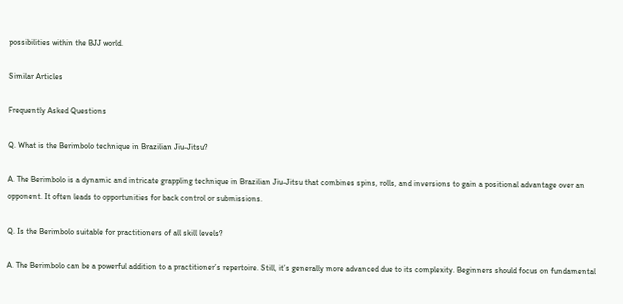possibilities within the BJJ world.

Similar Articles

Frequently Asked Questions

Q. What is the Berimbolo technique in Brazilian Jiu-Jitsu?

A. The Berimbolo is a dynamic and intricate grappling technique in Brazilian Jiu-Jitsu that combines spins, rolls, and inversions to gain a positional advantage over an opponent. It often leads to opportunities for back control or submissions.

Q. Is the Berimbolo suitable for practitioners of all skill levels?

A. The Berimbolo can be a powerful addition to a practitioner’s repertoire. Still, it’s generally more advanced due to its complexity. Beginners should focus on fundamental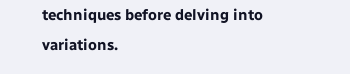techniques before delving into variations.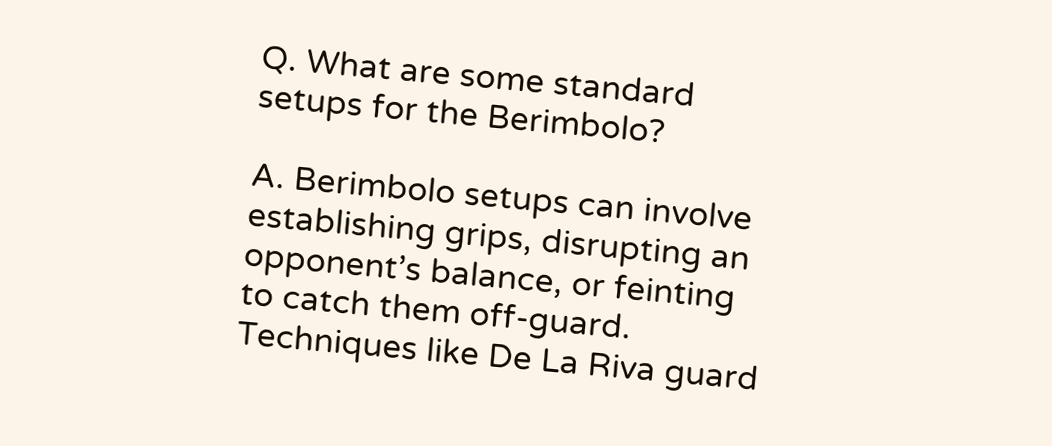Q. What are some standard setups for the Berimbolo?

A. Berimbolo setups can involve establishing grips, disrupting an opponent’s balance, or feinting to catch them off-guard. Techniques like De La Riva guard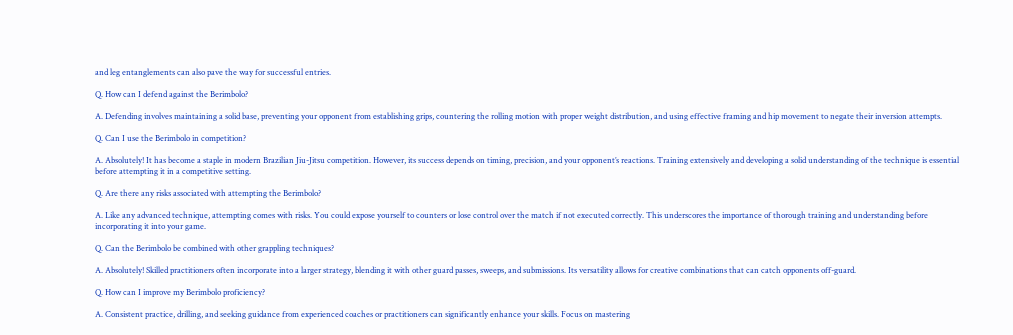and leg entanglements can also pave the way for successful entries.

Q. How can I defend against the Berimbolo?

A. Defending involves maintaining a solid base, preventing your opponent from establishing grips, countering the rolling motion with proper weight distribution, and using effective framing and hip movement to negate their inversion attempts.

Q. Can I use the Berimbolo in competition?

A. Absolutely! It has become a staple in modern Brazilian Jiu-Jitsu competition. However, its success depends on timing, precision, and your opponent’s reactions. Training extensively and developing a solid understanding of the technique is essential before attempting it in a competitive setting.

Q. Are there any risks associated with attempting the Berimbolo?

A. Like any advanced technique, attempting comes with risks. You could expose yourself to counters or lose control over the match if not executed correctly. This underscores the importance of thorough training and understanding before incorporating it into your game.

Q. Can the Berimbolo be combined with other grappling techniques?

A. Absolutely! Skilled practitioners often incorporate into a larger strategy, blending it with other guard passes, sweeps, and submissions. Its versatility allows for creative combinations that can catch opponents off-guard.

Q. How can I improve my Berimbolo proficiency?

A. Consistent practice, drilling, and seeking guidance from experienced coaches or practitioners can significantly enhance your skills. Focus on mastering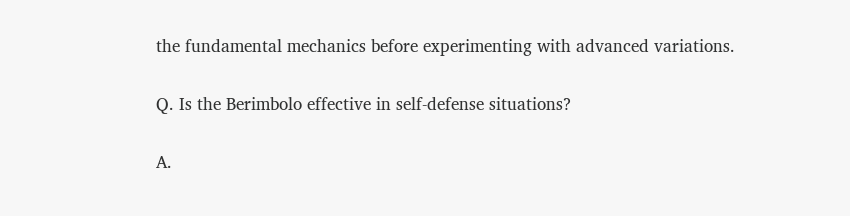the fundamental mechanics before experimenting with advanced variations.

Q. Is the Berimbolo effective in self-defense situations?

A.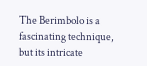The Berimbolo is a fascinating technique, but its intricate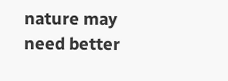nature may need better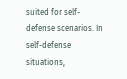suited for self-defense scenarios. In self-defense situations,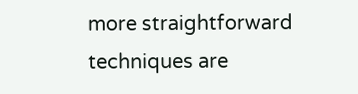more straightforward techniques are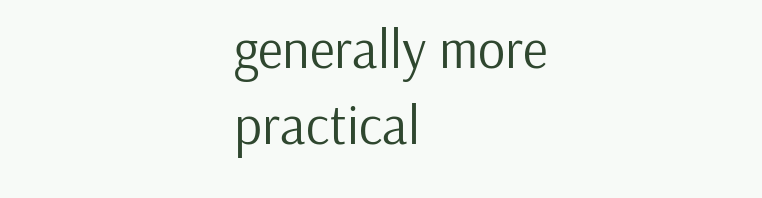generally more practical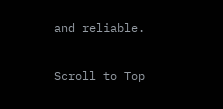and reliable.

Scroll to Top